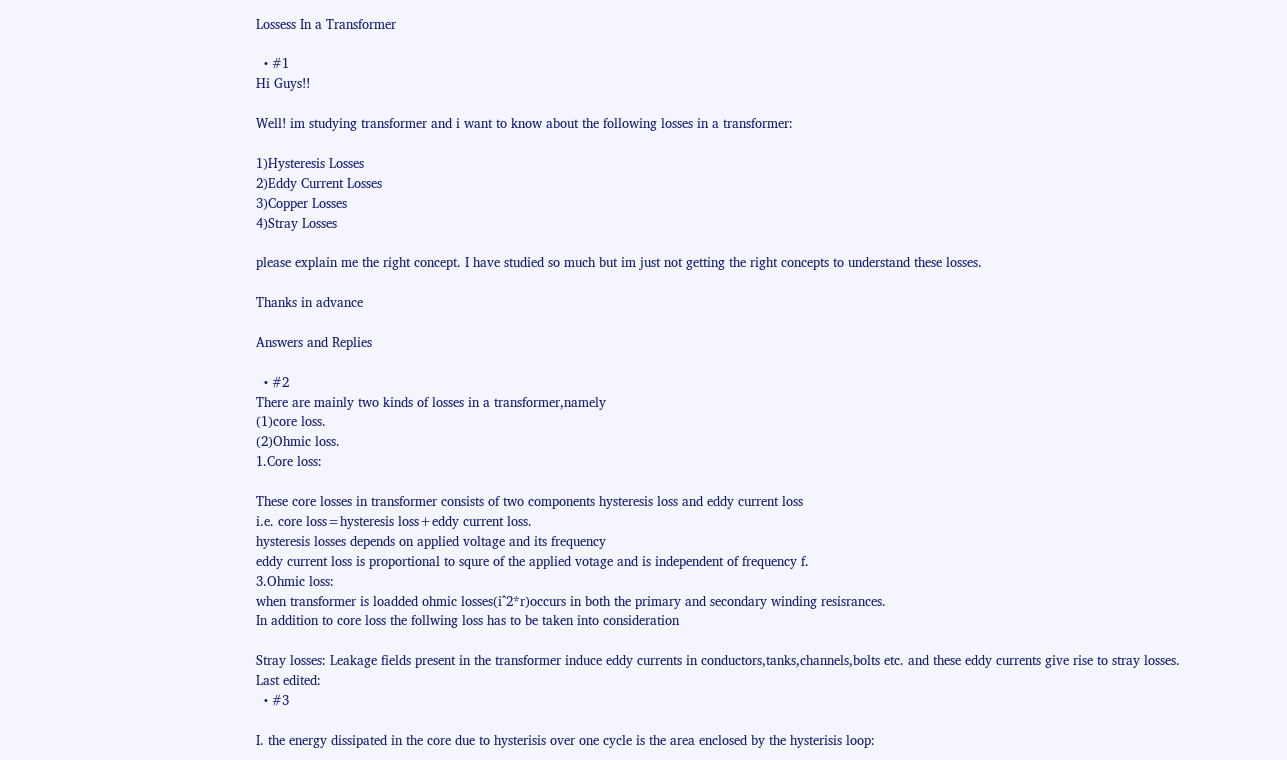Lossess In a Transformer

  • #1
Hi Guys!!

Well! im studying transformer and i want to know about the following losses in a transformer:

1)Hysteresis Losses
2)Eddy Current Losses
3)Copper Losses
4)Stray Losses

please explain me the right concept. I have studied so much but im just not getting the right concepts to understand these losses.

Thanks in advance

Answers and Replies

  • #2
There are mainly two kinds of losses in a transformer,namely
(1)core loss.
(2)Ohmic loss.
1.Core loss:

These core losses in transformer consists of two components hysteresis loss and eddy current loss
i.e. core loss=hysteresis loss+eddy current loss.
hysteresis losses depends on applied voltage and its frequency
eddy current loss is proportional to squre of the applied votage and is independent of frequency f.
3.Ohmic loss:
when transformer is loadded ohmic losses(i^2*r)occurs in both the primary and secondary winding resisrances.
In addition to core loss the follwing loss has to be taken into consideration

Stray losses: Leakage fields present in the transformer induce eddy currents in conductors,tanks,channels,bolts etc. and these eddy currents give rise to stray losses.
Last edited:
  • #3

I. the energy dissipated in the core due to hysterisis over one cycle is the area enclosed by the hysterisis loop: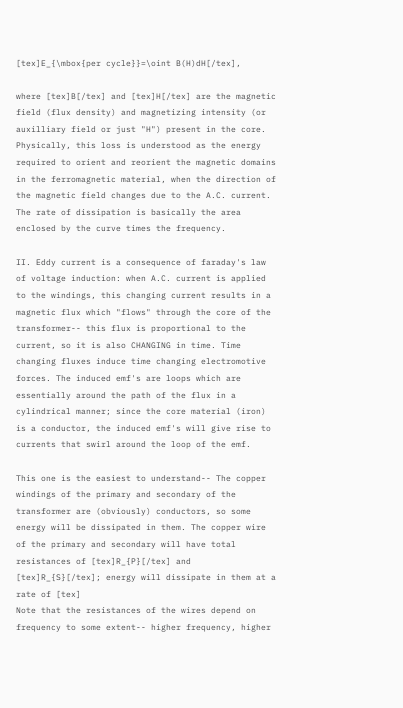[tex]E_{\mbox{per cycle}}=\oint B(H)dH[/tex],

where [tex]B[/tex] and [tex]H[/tex] are the magnetic field (flux density) and magnetizing intensity (or auxilliary field or just "H") present in the core. Physically, this loss is understood as the energy required to orient and reorient the magnetic domains in the ferromagnetic material, when the direction of the magnetic field changes due to the A.C. current. The rate of dissipation is basically the area enclosed by the curve times the frequency.

II. Eddy current is a consequence of faraday's law of voltage induction: when A.C. current is applied to the windings, this changing current results in a magnetic flux which "flows" through the core of the transformer-- this flux is proportional to the current, so it is also CHANGING in time. Time changing fluxes induce time changing electromotive forces. The induced emf's are loops which are essentially around the path of the flux in a cylindrical manner; since the core material (iron) is a conductor, the induced emf's will give rise to currents that swirl around the loop of the emf.

This one is the easiest to understand-- The copper windings of the primary and secondary of the transformer are (obviously) conductors, so some energy will be dissipated in them. The copper wire of the primary and secondary will have total resistances of [tex]R_{P}[/tex] and [tex]R_{S}[/tex]; energy will dissipate in them at a rate of [tex]
Note that the resistances of the wires depend on frequency to some extent-- higher frequency, higher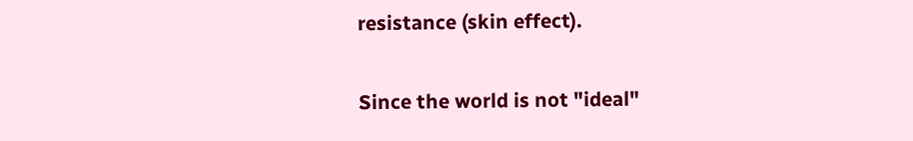resistance (skin effect).

Since the world is not "ideal"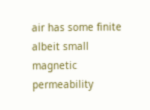air has some finite albeit small magnetic permeability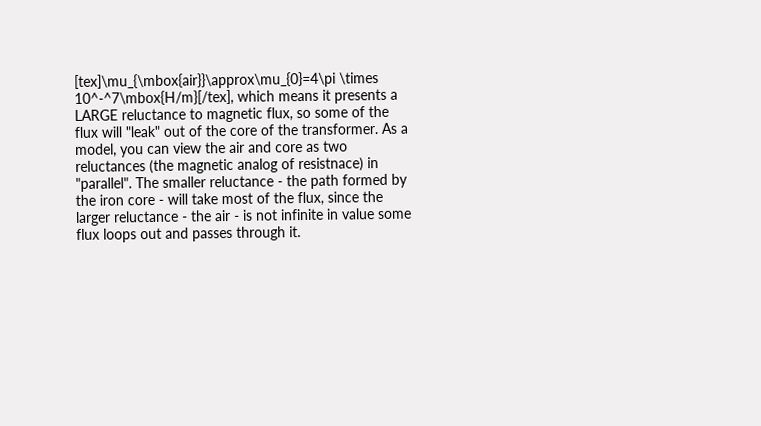[tex]\mu_{\mbox{air}}\approx\mu_{0}=4\pi \times 10^-^7\mbox{H/m}[/tex], which means it presents a LARGE reluctance to magnetic flux, so some of the flux will "leak" out of the core of the transformer. As a model, you can view the air and core as two reluctances (the magnetic analog of resistnace) in "parallel". The smaller reluctance - the path formed by the iron core - will take most of the flux, since the larger reluctance - the air - is not infinite in value some flux loops out and passes through it.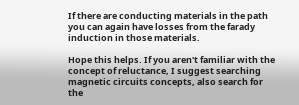If there are conducting materials in the path you can again have losses from the farady induction in those materials.

Hope this helps. If you aren't familiar with the concept of reluctance, I suggest searching magnetic circuits concepts, also search for the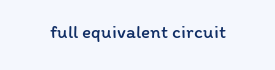full equivalent circuit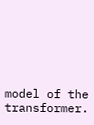model of the transformer.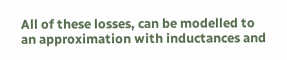All of these losses, can be modelled to an approximation with inductances and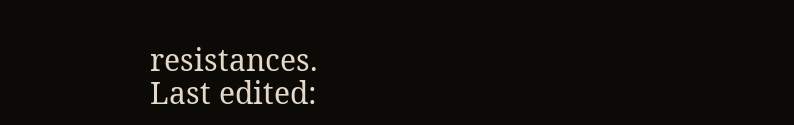resistances.
Last edited: